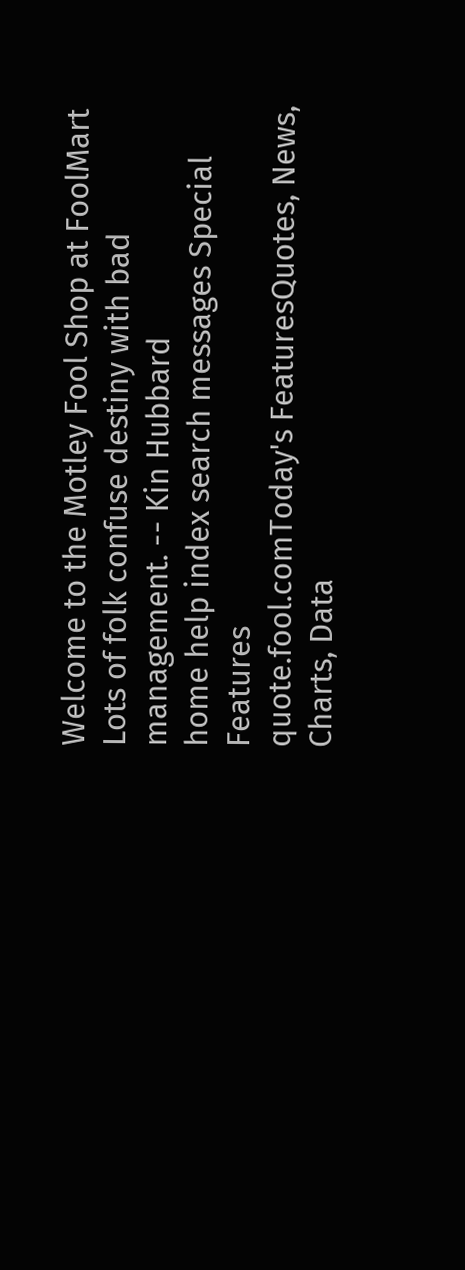Welcome to the Motley Fool Shop at FoolMart
Lots of folk confuse destiny with bad management. -- Kin Hubbard
home help index search messages Special Features
quote.fool.comToday's FeaturesQuotes, News, Charts, Data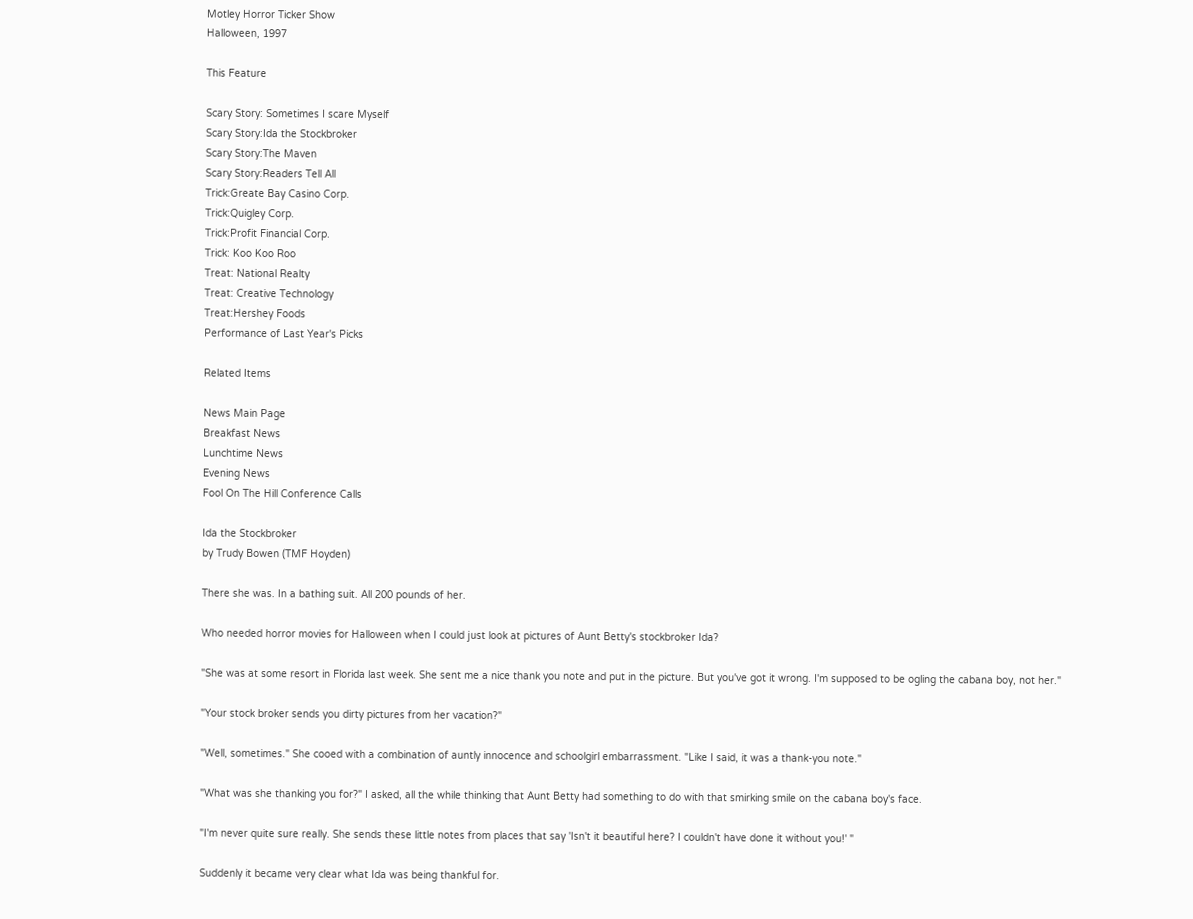Motley Horror Ticker Show
Halloween, 1997

This Feature

Scary Story: Sometimes I scare Myself
Scary Story:Ida the Stockbroker
Scary Story:The Maven
Scary Story:Readers Tell All
Trick:Greate Bay Casino Corp.
Trick:Quigley Corp.
Trick:Profit Financial Corp.
Trick: Koo Koo Roo
Treat: National Realty
Treat: Creative Technology
Treat:Hershey Foods
Performance of Last Year's Picks

Related Items

News Main Page
Breakfast News
Lunchtime News
Evening News
Fool On The Hill Conference Calls

Ida the Stockbroker
by Trudy Bowen (TMF Hoyden)

There she was. In a bathing suit. All 200 pounds of her.

Who needed horror movies for Halloween when I could just look at pictures of Aunt Betty's stockbroker Ida?

"She was at some resort in Florida last week. She sent me a nice thank you note and put in the picture. But you've got it wrong. I'm supposed to be ogling the cabana boy, not her."

"Your stock broker sends you dirty pictures from her vacation?"

"Well, sometimes." She cooed with a combination of auntly innocence and schoolgirl embarrassment. "Like I said, it was a thank-you note."

"What was she thanking you for?" I asked, all the while thinking that Aunt Betty had something to do with that smirking smile on the cabana boy's face.

"I'm never quite sure really. She sends these little notes from places that say 'Isn't it beautiful here? I couldn't have done it without you!' "

Suddenly it became very clear what Ida was being thankful for.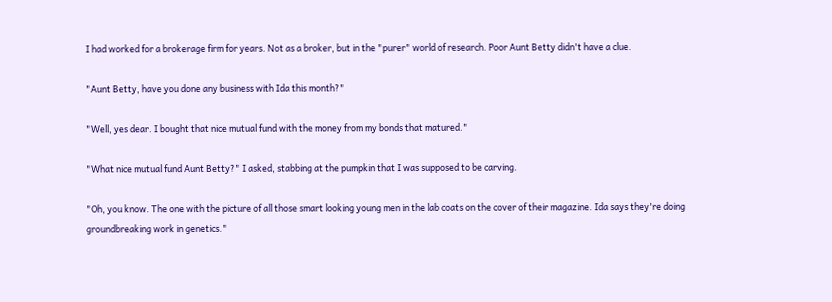I had worked for a brokerage firm for years. Not as a broker, but in the "purer" world of research. Poor Aunt Betty didn't have a clue.

"Aunt Betty, have you done any business with Ida this month?"

"Well, yes dear. I bought that nice mutual fund with the money from my bonds that matured."

"What nice mutual fund Aunt Betty?" I asked, stabbing at the pumpkin that I was supposed to be carving.

"Oh, you know. The one with the picture of all those smart looking young men in the lab coats on the cover of their magazine. Ida says they're doing groundbreaking work in genetics."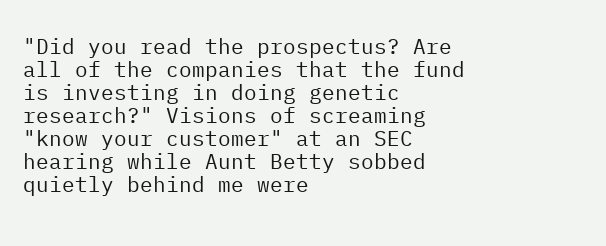"Did you read the prospectus? Are all of the companies that the fund is investing in doing genetic research?" Visions of screaming "know your customer" at an SEC hearing while Aunt Betty sobbed quietly behind me were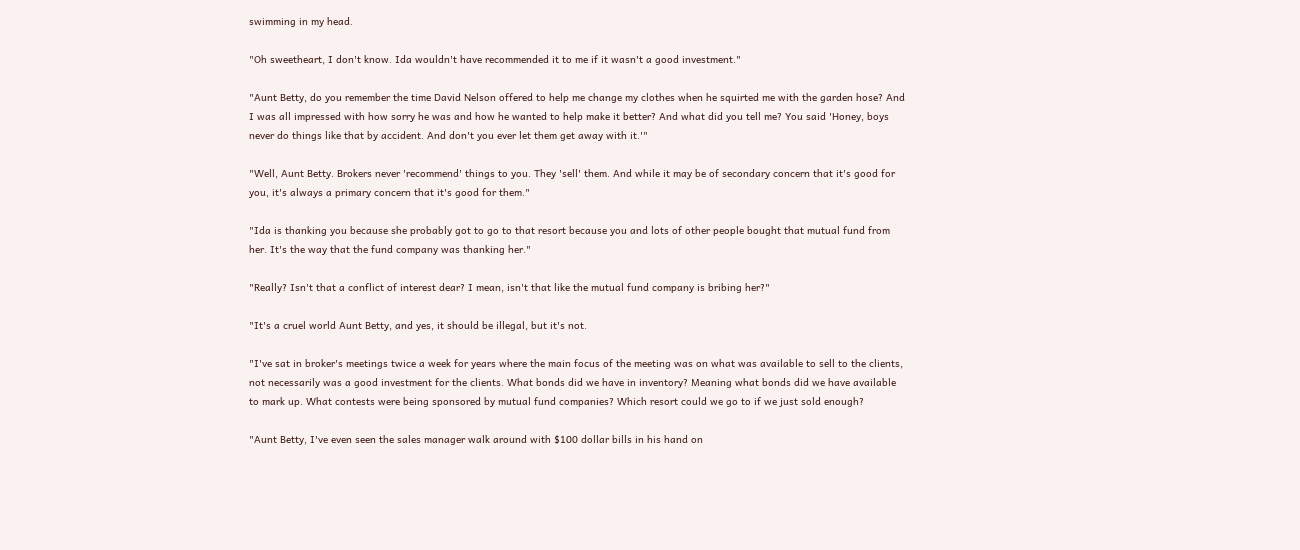swimming in my head.

"Oh sweetheart, I don't know. Ida wouldn't have recommended it to me if it wasn't a good investment."

"Aunt Betty, do you remember the time David Nelson offered to help me change my clothes when he squirted me with the garden hose? And I was all impressed with how sorry he was and how he wanted to help make it better? And what did you tell me? You said 'Honey, boys never do things like that by accident. And don't you ever let them get away with it.'"

"Well, Aunt Betty. Brokers never 'recommend' things to you. They 'sell' them. And while it may be of secondary concern that it's good for you, it's always a primary concern that it's good for them."

"Ida is thanking you because she probably got to go to that resort because you and lots of other people bought that mutual fund from her. It's the way that the fund company was thanking her."

"Really? Isn't that a conflict of interest dear? I mean, isn't that like the mutual fund company is bribing her?"

"It's a cruel world Aunt Betty, and yes, it should be illegal, but it's not.

"I've sat in broker's meetings twice a week for years where the main focus of the meeting was on what was available to sell to the clients, not necessarily was a good investment for the clients. What bonds did we have in inventory? Meaning what bonds did we have available to mark up. What contests were being sponsored by mutual fund companies? Which resort could we go to if we just sold enough?

"Aunt Betty, I've even seen the sales manager walk around with $100 dollar bills in his hand on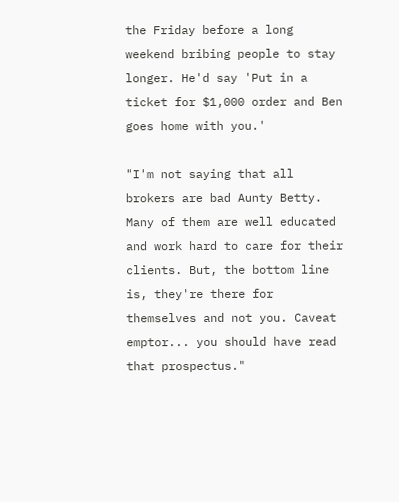the Friday before a long weekend bribing people to stay longer. He'd say 'Put in a ticket for $1,000 order and Ben goes home with you.'

"I'm not saying that all brokers are bad Aunty Betty. Many of them are well educated and work hard to care for their clients. But, the bottom line is, they're there for themselves and not you. Caveat emptor... you should have read that prospectus."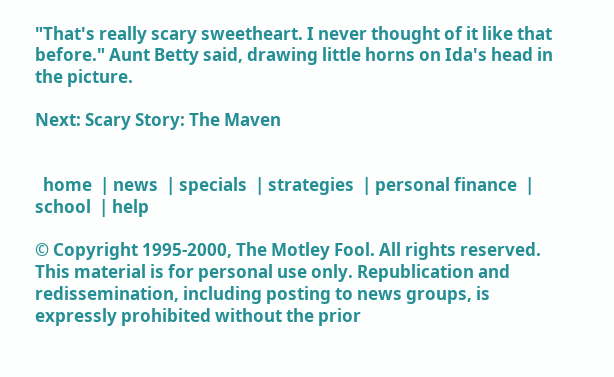"That's really scary sweetheart. I never thought of it like that before." Aunt Betty said, drawing little horns on Ida's head in the picture.

Next: Scary Story: The Maven


  home  | news  | specials  | strategies  | personal finance  | school  | help

© Copyright 1995-2000, The Motley Fool. All rights reserved. This material is for personal use only. Republication and redissemination, including posting to news groups, is expressly prohibited without the prior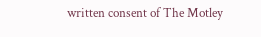written consent of The Motley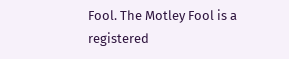Fool. The Motley Fool is a registered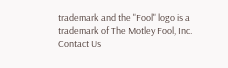trademark and the "Fool" logo is a trademark of The Motley Fool, Inc. Contact Us